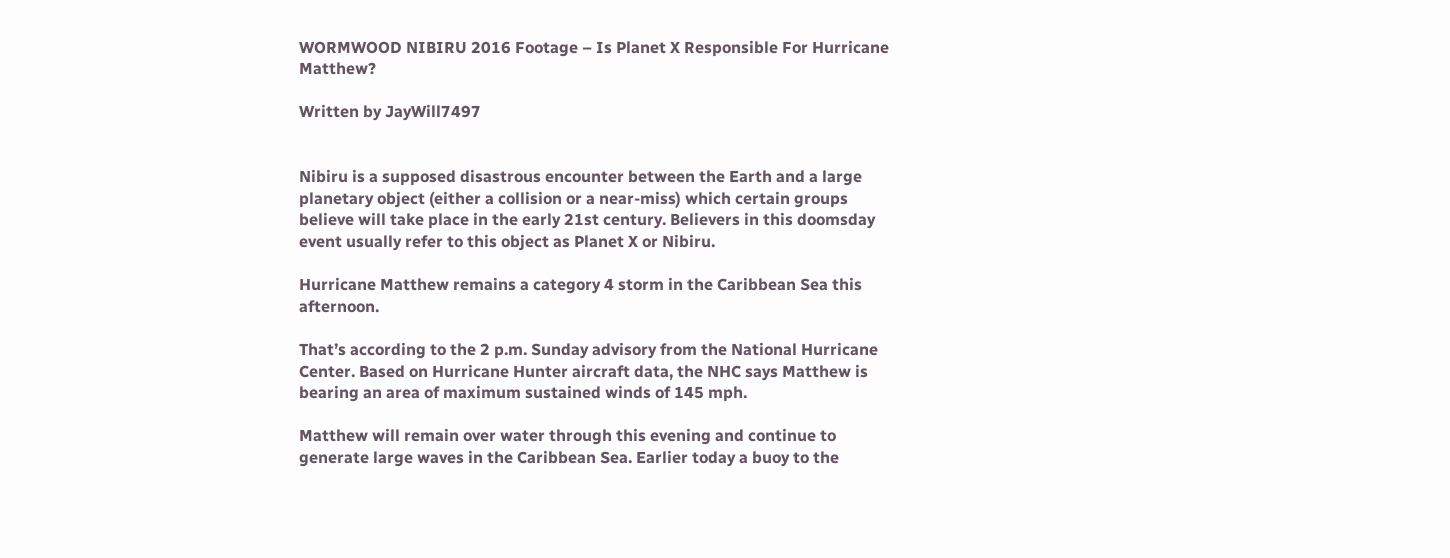WORMWOOD NIBIRU 2016 Footage – Is Planet X Responsible For Hurricane Matthew?

Written by JayWill7497


Nibiru is a supposed disastrous encounter between the Earth and a large planetary object (either a collision or a near-miss) which certain groups believe will take place in the early 21st century. Believers in this doomsday event usually refer to this object as Planet X or Nibiru.

Hurricane Matthew remains a category 4 storm in the Caribbean Sea this afternoon.

That’s according to the 2 p.m. Sunday advisory from the National Hurricane Center. Based on Hurricane Hunter aircraft data, the NHC says Matthew is bearing an area of maximum sustained winds of 145 mph.

Matthew will remain over water through this evening and continue to generate large waves in the Caribbean Sea. Earlier today a buoy to the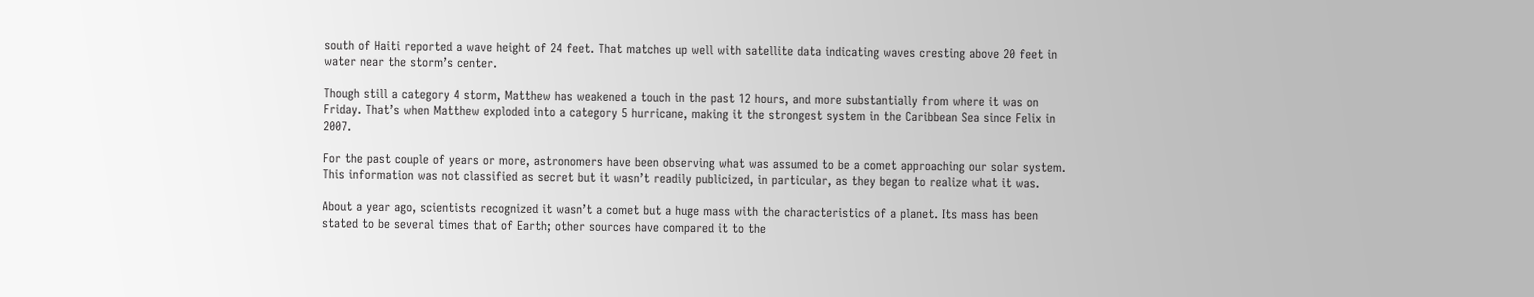south of Haiti reported a wave height of 24 feet. That matches up well with satellite data indicating waves cresting above 20 feet in water near the storm’s center.

Though still a category 4 storm, Matthew has weakened a touch in the past 12 hours, and more substantially from where it was on Friday. That’s when Matthew exploded into a category 5 hurricane, making it the strongest system in the Caribbean Sea since Felix in 2007.

For the past couple of years or more, astronomers have been observing what was assumed to be a comet approaching our solar system. This information was not classified as secret but it wasn’t readily publicized, in particular, as they began to realize what it was.

About a year ago, scientists recognized it wasn’t a comet but a huge mass with the characteristics of a planet. Its mass has been stated to be several times that of Earth; other sources have compared it to the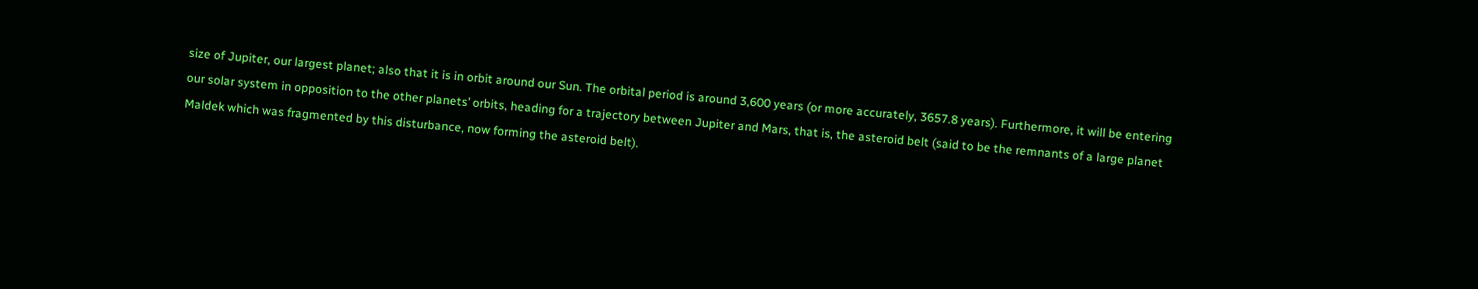size of Jupiter, our largest planet; also that it is in orbit around our Sun. The orbital period is around 3,600 years (or more accurately, 3657.8 years). Furthermore, it will be entering our solar system in opposition to the other planets’ orbits, heading for a trajectory between Jupiter and Mars, that is, the asteroid belt (said to be the remnants of a large planet Maldek which was fragmented by this disturbance, now forming the asteroid belt).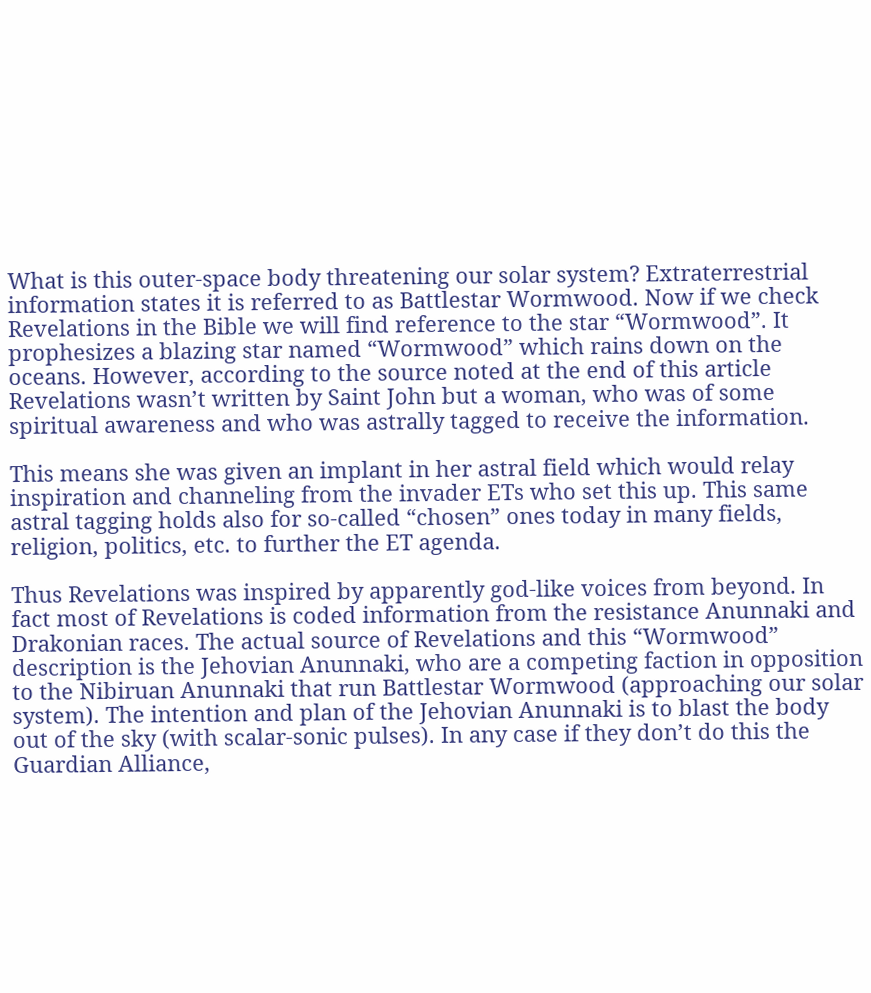What is this outer-space body threatening our solar system? Extraterrestrial information states it is referred to as Battlestar Wormwood. Now if we check Revelations in the Bible we will find reference to the star “Wormwood”. It prophesizes a blazing star named “Wormwood” which rains down on the oceans. However, according to the source noted at the end of this article Revelations wasn’t written by Saint John but a woman, who was of some spiritual awareness and who was astrally tagged to receive the information.

This means she was given an implant in her astral field which would relay inspiration and channeling from the invader ETs who set this up. This same astral tagging holds also for so-called “chosen” ones today in many fields, religion, politics, etc. to further the ET agenda.

Thus Revelations was inspired by apparently god-like voices from beyond. In fact most of Revelations is coded information from the resistance Anunnaki and Drakonian races. The actual source of Revelations and this “Wormwood” description is the Jehovian Anunnaki, who are a competing faction in opposition to the Nibiruan Anunnaki that run Battlestar Wormwood (approaching our solar system). The intention and plan of the Jehovian Anunnaki is to blast the body out of the sky (with scalar-sonic pulses). In any case if they don’t do this the Guardian Alliance,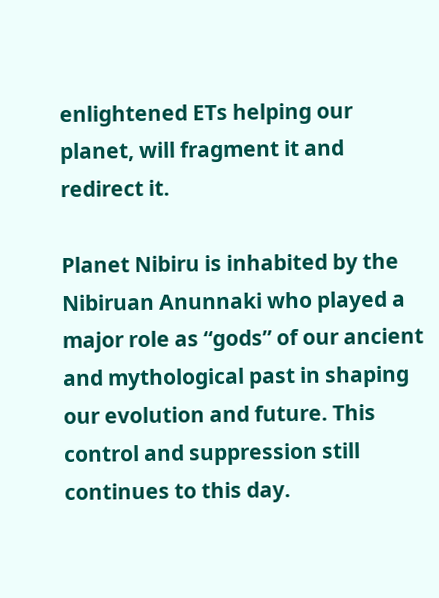enlightened ETs helping our planet, will fragment it and redirect it.

Planet Nibiru is inhabited by the Nibiruan Anunnaki who played a major role as “gods” of our ancient and mythological past in shaping our evolution and future. This control and suppression still continues to this day.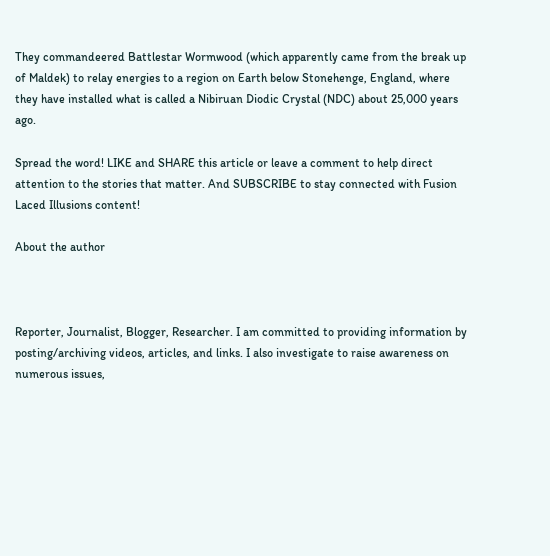They commandeered Battlestar Wormwood (which apparently came from the break up of Maldek) to relay energies to a region on Earth below Stonehenge, England, where they have installed what is called a Nibiruan Diodic Crystal (NDC) about 25,000 years ago.

Spread the word! LIKE and SHARE this article or leave a comment to help direct attention to the stories that matter. And SUBSCRIBE to stay connected with Fusion Laced Illusions content!

About the author



Reporter, Journalist, Blogger, Researcher. I am committed to providing information by posting/archiving videos, articles, and links. I also investigate to raise awareness on numerous issues,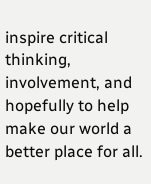inspire critical thinking, involvement, and hopefully to help make our world a better place for all.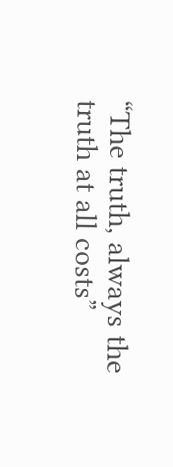“The truth, always the truth at all costs”